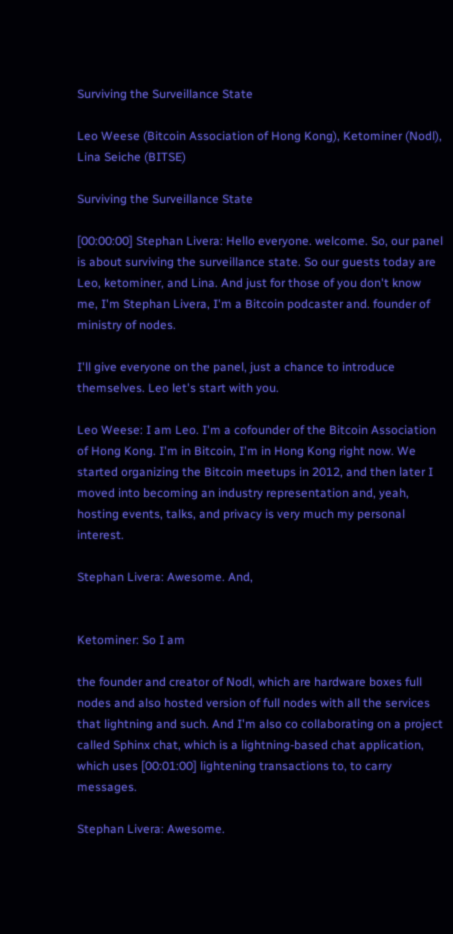Surviving the Surveillance State

Leo Weese (Bitcoin Association of Hong Kong), Ketominer (Nodl), Lina Seiche (BITSE)

Surviving the Surveillance State

[00:00:00] Stephan Livera: Hello everyone. welcome. So, our panel is about surviving the surveillance state. So our guests today are Leo, ketominer, and Lina. And just for those of you don't know me, I'm Stephan Livera, I'm a Bitcoin podcaster and. founder of ministry of nodes.

I'll give everyone on the panel, just a chance to introduce themselves. Leo let's start with you.

Leo Weese: I am Leo. I'm a cofounder of the Bitcoin Association of Hong Kong. I'm in Bitcoin, I'm in Hong Kong right now. We started organizing the Bitcoin meetups in 2012, and then later I moved into becoming an industry representation and, yeah, hosting events, talks, and privacy is very much my personal interest.

Stephan Livera: Awesome. And,


Ketominer: So I am

the founder and creator of Nodl, which are hardware boxes full nodes and also hosted version of full nodes with all the services that lightning and such. And I'm also co collaborating on a project called Sphinx chat, which is a lightning-based chat application, which uses [00:01:00] lightening transactions to, to carry messages.

Stephan Livera: Awesome.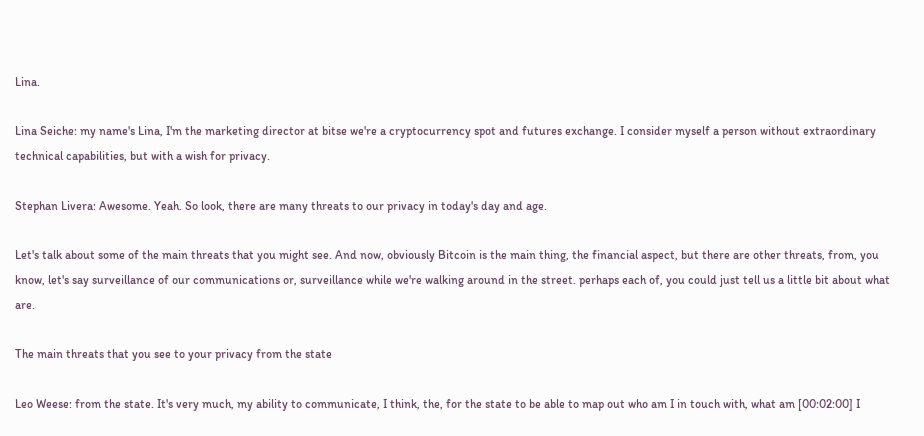Lina.

Lina Seiche: my name's Lina, I'm the marketing director at bitse we're a cryptocurrency spot and futures exchange. I consider myself a person without extraordinary technical capabilities, but with a wish for privacy.

Stephan Livera: Awesome. Yeah. So look, there are many threats to our privacy in today's day and age.

Let's talk about some of the main threats that you might see. And now, obviously Bitcoin is the main thing, the financial aspect, but there are other threats, from, you know, let's say surveillance of our communications or, surveillance while we're walking around in the street. perhaps each of, you could just tell us a little bit about what are.

The main threats that you see to your privacy from the state

Leo Weese: from the state. It's very much, my ability to communicate, I think, the, for the state to be able to map out who am I in touch with, what am [00:02:00] I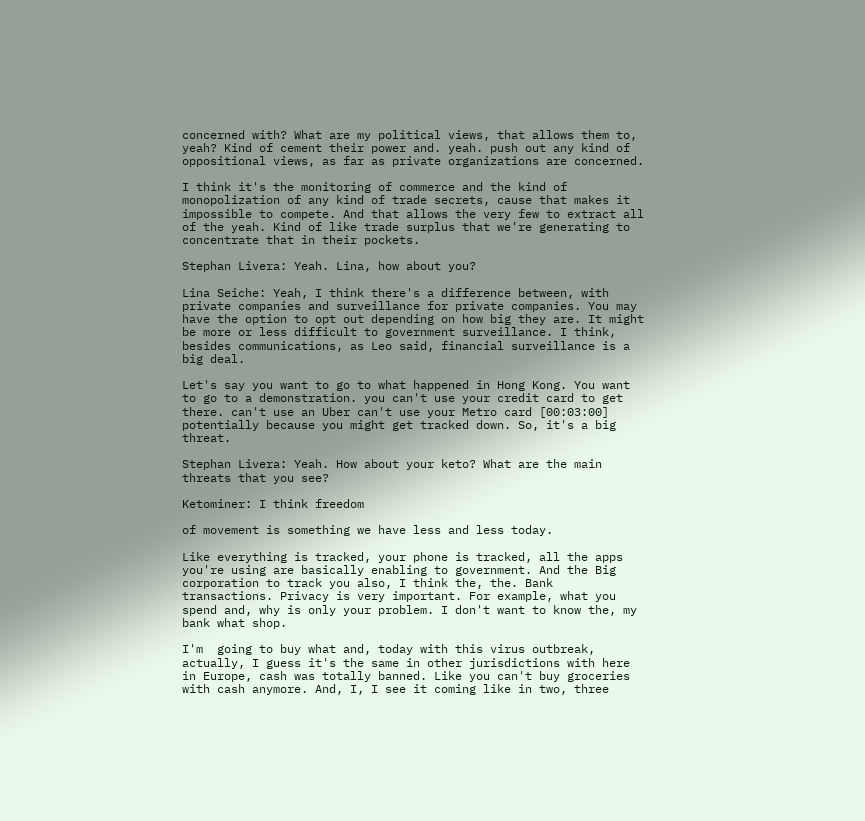concerned with? What are my political views, that allows them to, yeah? Kind of cement their power and. yeah. push out any kind of oppositional views, as far as private organizations are concerned.

I think it's the monitoring of commerce and the kind of monopolization of any kind of trade secrets, cause that makes it impossible to compete. And that allows the very few to extract all of the yeah. Kind of like trade surplus that we're generating to concentrate that in their pockets.

Stephan Livera: Yeah. Lina, how about you?

Lina Seiche: Yeah, I think there's a difference between, with private companies and surveillance for private companies. You may have the option to opt out depending on how big they are. It might be more or less difficult to government surveillance. I think, besides communications, as Leo said, financial surveillance is a big deal.

Let's say you want to go to what happened in Hong Kong. You want to go to a demonstration. you can't use your credit card to get there. can't use an Uber can't use your Metro card [00:03:00] potentially because you might get tracked down. So, it's a big threat.

Stephan Livera: Yeah. How about your keto? What are the main threats that you see?

Ketominer: I think freedom

of movement is something we have less and less today.

Like everything is tracked, your phone is tracked, all the apps you're using are basically enabling to government. And the Big corporation to track you also, I think the, the. Bank transactions. Privacy is very important. For example, what you spend and, why is only your problem. I don't want to know the, my bank what shop.

I'm  going to buy what and, today with this virus outbreak, actually, I guess it's the same in other jurisdictions with here in Europe, cash was totally banned. Like you can't buy groceries with cash anymore. And, I, I see it coming like in two, three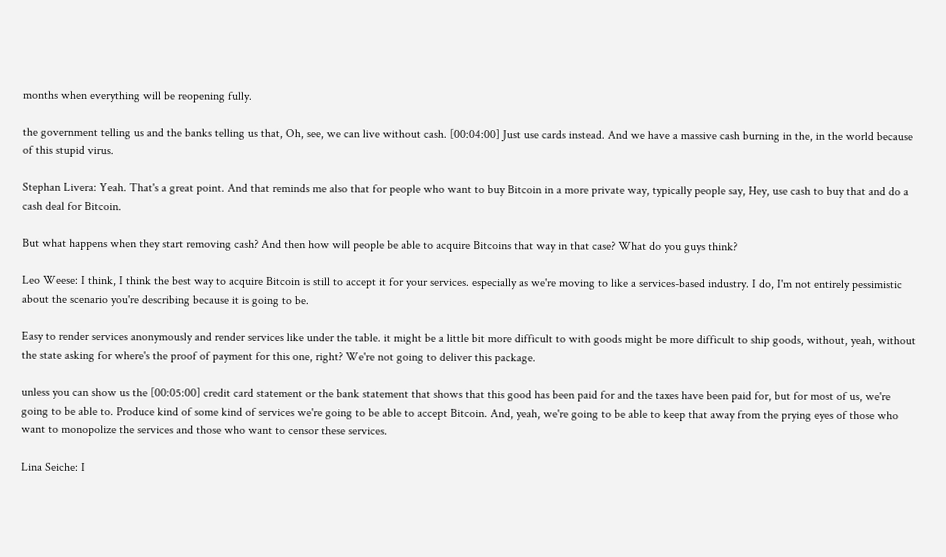months when everything will be reopening fully.

the government telling us and the banks telling us that, Oh, see, we can live without cash. [00:04:00] Just use cards instead. And we have a massive cash burning in the, in the world because of this stupid virus.

Stephan Livera: Yeah. That's a great point. And that reminds me also that for people who want to buy Bitcoin in a more private way, typically people say, Hey, use cash to buy that and do a cash deal for Bitcoin.

But what happens when they start removing cash? And then how will people be able to acquire Bitcoins that way in that case? What do you guys think?

Leo Weese: I think, I think the best way to acquire Bitcoin is still to accept it for your services. especially as we're moving to like a services-based industry. I do, I'm not entirely pessimistic about the scenario you're describing because it is going to be.

Easy to render services anonymously and render services like under the table. it might be a little bit more difficult to with goods might be more difficult to ship goods, without, yeah, without the state asking for where's the proof of payment for this one, right? We're not going to deliver this package.

unless you can show us the [00:05:00] credit card statement or the bank statement that shows that this good has been paid for and the taxes have been paid for, but for most of us, we're going to be able to. Produce kind of some kind of services we're going to be able to accept Bitcoin. And, yeah, we're going to be able to keep that away from the prying eyes of those who want to monopolize the services and those who want to censor these services.

Lina Seiche: I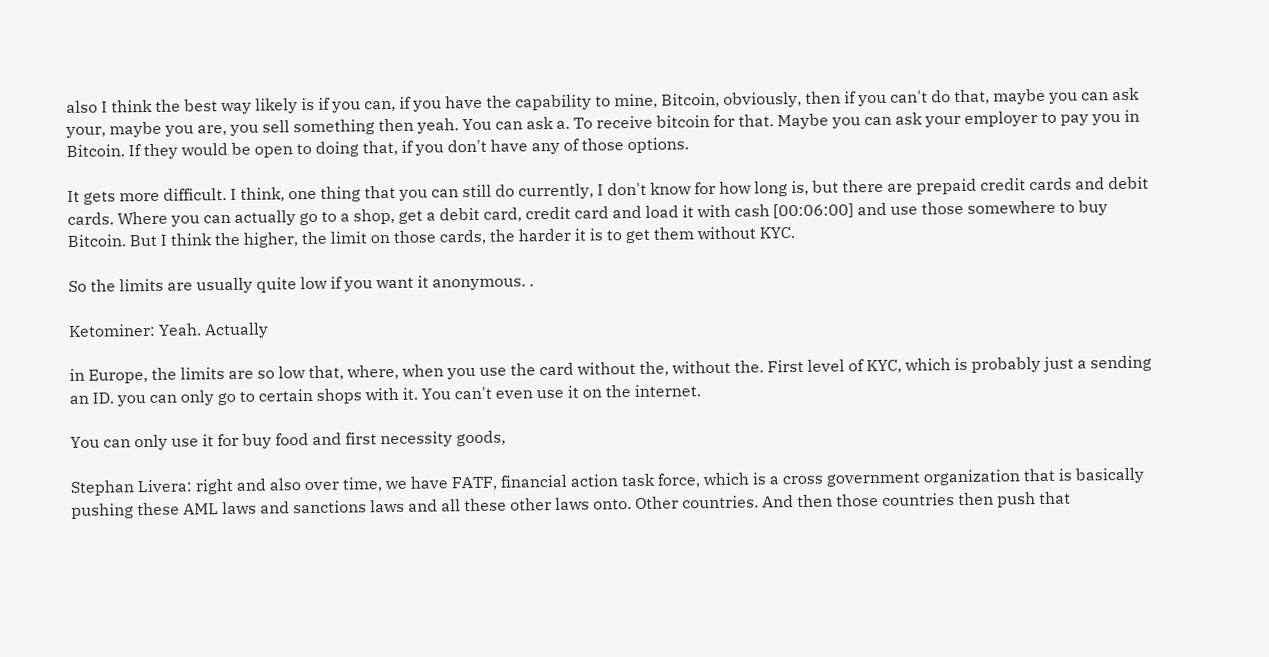also I think the best way likely is if you can, if you have the capability to mine, Bitcoin, obviously, then if you can't do that, maybe you can ask your, maybe you are, you sell something then yeah. You can ask a. To receive bitcoin for that. Maybe you can ask your employer to pay you in Bitcoin. If they would be open to doing that, if you don't have any of those options.

It gets more difficult. I think, one thing that you can still do currently, I don't know for how long is, but there are prepaid credit cards and debit cards. Where you can actually go to a shop, get a debit card, credit card and load it with cash [00:06:00] and use those somewhere to buy Bitcoin. But I think the higher, the limit on those cards, the harder it is to get them without KYC.

So the limits are usually quite low if you want it anonymous. .

Ketominer: Yeah. Actually

in Europe, the limits are so low that, where, when you use the card without the, without the. First level of KYC, which is probably just a sending an ID. you can only go to certain shops with it. You can't even use it on the internet.

You can only use it for buy food and first necessity goods,

Stephan Livera: right and also over time, we have FATF, financial action task force, which is a cross government organization that is basically pushing these AML laws and sanctions laws and all these other laws onto. Other countries. And then those countries then push that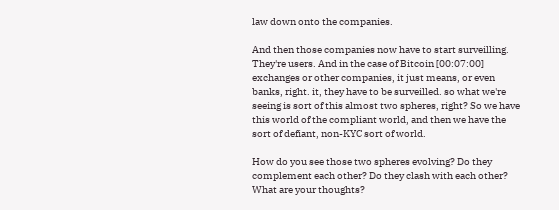law down onto the companies.

And then those companies now have to start surveilling. They're users. And in the case of Bitcoin [00:07:00] exchanges or other companies, it just means, or even banks, right. it, they have to be surveilled. so what we're seeing is sort of this almost two spheres, right? So we have this world of the compliant world, and then we have the sort of defiant, non-KYC sort of world.

How do you see those two spheres evolving? Do they complement each other? Do they clash with each other? What are your thoughts?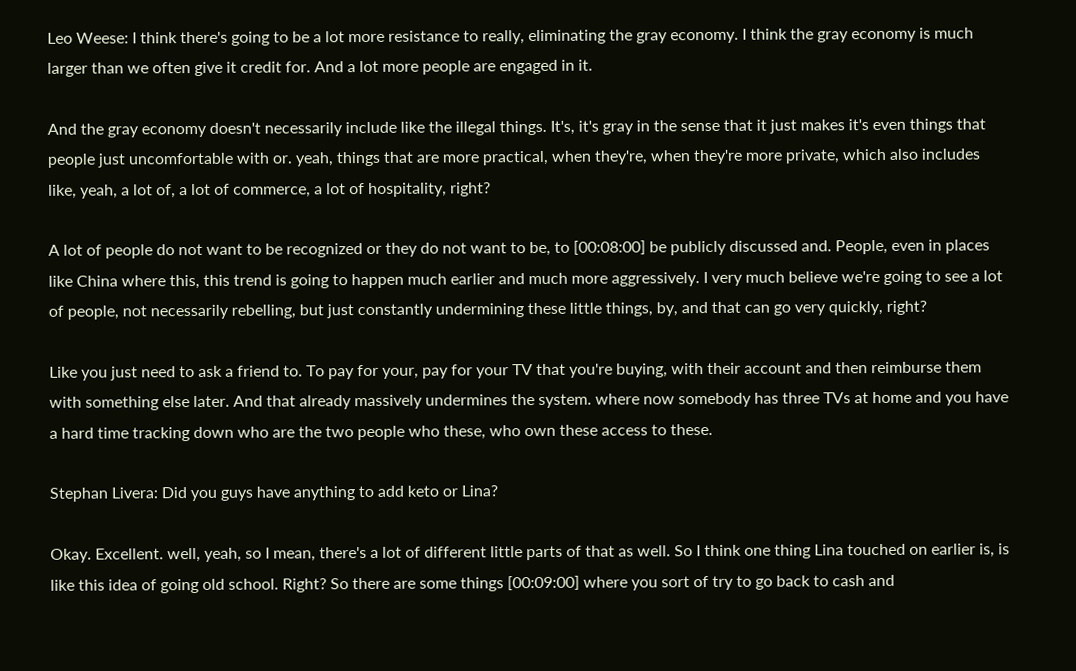Leo Weese: I think there's going to be a lot more resistance to really, eliminating the gray economy. I think the gray economy is much larger than we often give it credit for. And a lot more people are engaged in it.

And the gray economy doesn't necessarily include like the illegal things. It's, it's gray in the sense that it just makes it's even things that people just uncomfortable with or. yeah, things that are more practical, when they're, when they're more private, which also includes like, yeah, a lot of, a lot of commerce, a lot of hospitality, right?

A lot of people do not want to be recognized or they do not want to be, to [00:08:00] be publicly discussed and. People, even in places like China where this, this trend is going to happen much earlier and much more aggressively. I very much believe we're going to see a lot of people, not necessarily rebelling, but just constantly undermining these little things, by, and that can go very quickly, right?

Like you just need to ask a friend to. To pay for your, pay for your TV that you're buying, with their account and then reimburse them with something else later. And that already massively undermines the system. where now somebody has three TVs at home and you have a hard time tracking down who are the two people who these, who own these access to these.

Stephan Livera: Did you guys have anything to add keto or Lina?

Okay. Excellent. well, yeah, so I mean, there's a lot of different little parts of that as well. So I think one thing Lina touched on earlier is, is like this idea of going old school. Right? So there are some things [00:09:00] where you sort of try to go back to cash and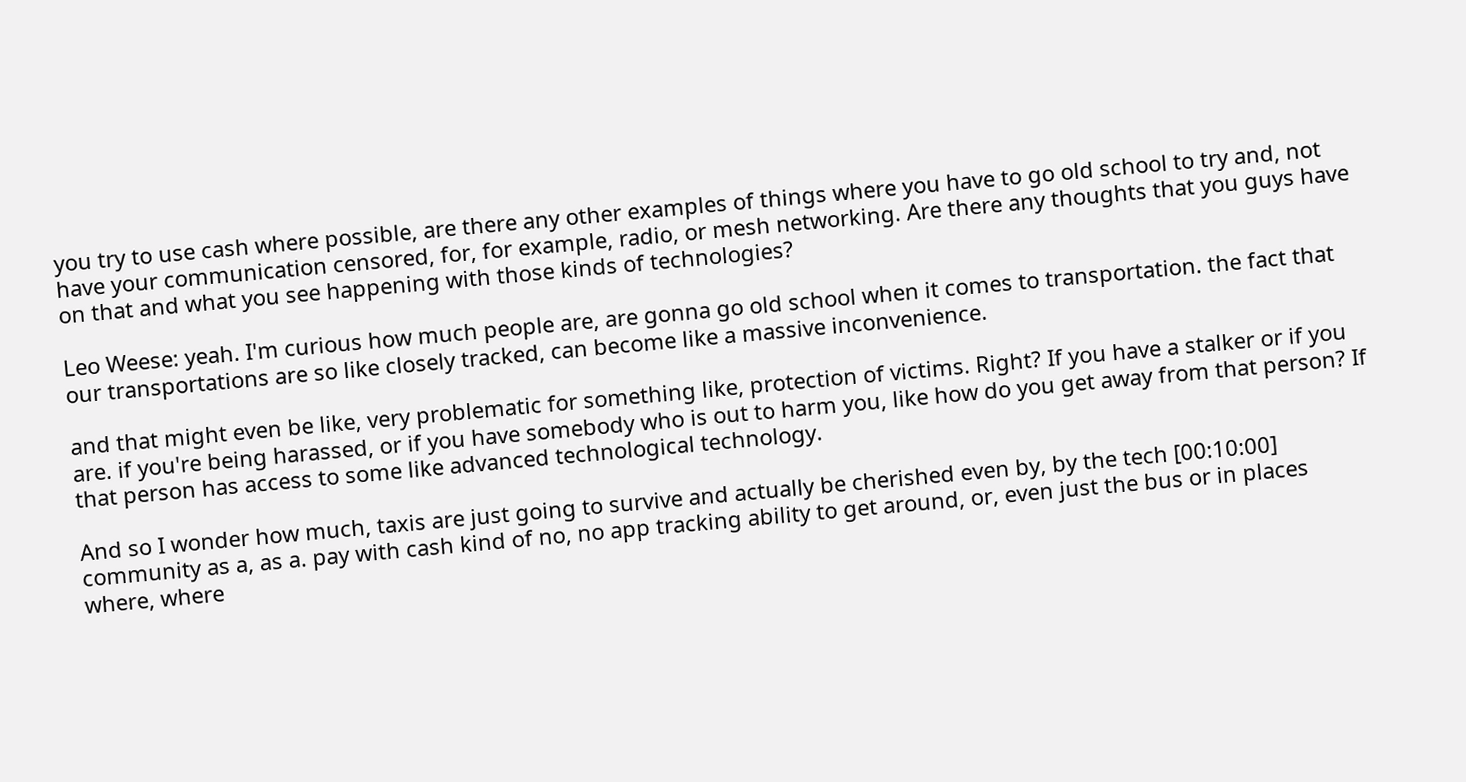you try to use cash where possible, are there any other examples of things where you have to go old school to try and, not have your communication censored, for, for example, radio, or mesh networking. Are there any thoughts that you guys have on that and what you see happening with those kinds of technologies?

Leo Weese: yeah. I'm curious how much people are, are gonna go old school when it comes to transportation. the fact that our transportations are so like closely tracked, can become like a massive inconvenience.

and that might even be like, very problematic for something like, protection of victims. Right? If you have a stalker or if you are. if you're being harassed, or if you have somebody who is out to harm you, like how do you get away from that person? If that person has access to some like advanced technological technology.

And so I wonder how much, taxis are just going to survive and actually be cherished even by, by the tech [00:10:00] community as a, as a. pay with cash kind of no, no app tracking ability to get around, or, even just the bus or in places where, where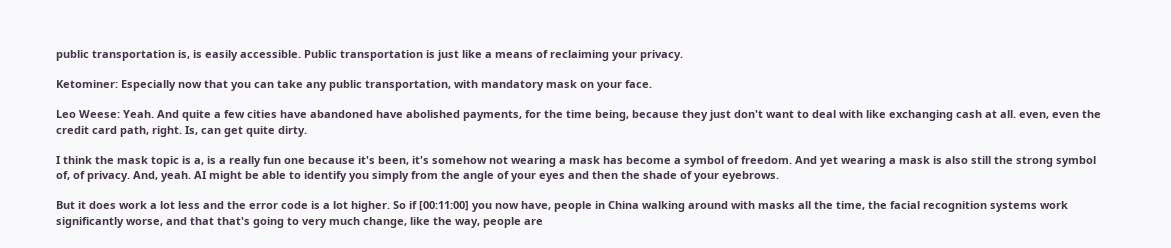public transportation is, is easily accessible. Public transportation is just like a means of reclaiming your privacy.

Ketominer: Especially now that you can take any public transportation, with mandatory mask on your face.

Leo Weese: Yeah. And quite a few cities have abandoned have abolished payments, for the time being, because they just don't want to deal with like exchanging cash at all. even, even the credit card path, right. Is, can get quite dirty.

I think the mask topic is a, is a really fun one because it's been, it's somehow not wearing a mask has become a symbol of freedom. And yet wearing a mask is also still the strong symbol of, of privacy. And, yeah. AI might be able to identify you simply from the angle of your eyes and then the shade of your eyebrows.

But it does work a lot less and the error code is a lot higher. So if [00:11:00] you now have, people in China walking around with masks all the time, the facial recognition systems work significantly worse, and that that's going to very much change, like the way, people are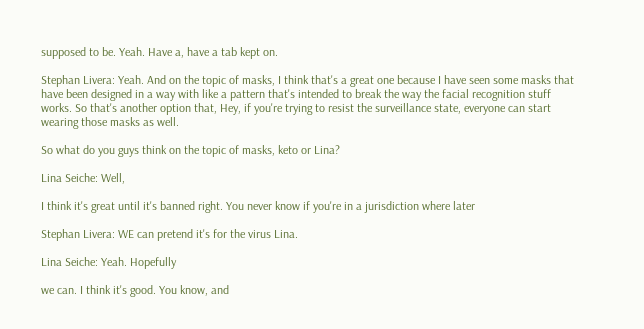supposed to be. Yeah. Have a, have a tab kept on.

Stephan Livera: Yeah. And on the topic of masks, I think that's a great one because I have seen some masks that have been designed in a way with like a pattern that's intended to break the way the facial recognition stuff works. So that's another option that, Hey, if you're trying to resist the surveillance state, everyone can start wearing those masks as well.

So what do you guys think on the topic of masks, keto or Lina?

Lina Seiche: Well,

I think it's great until it's banned right. You never know if you're in a jurisdiction where later

Stephan Livera: WE can pretend it's for the virus Lina.

Lina Seiche: Yeah. Hopefully

we can. I think it's good. You know, and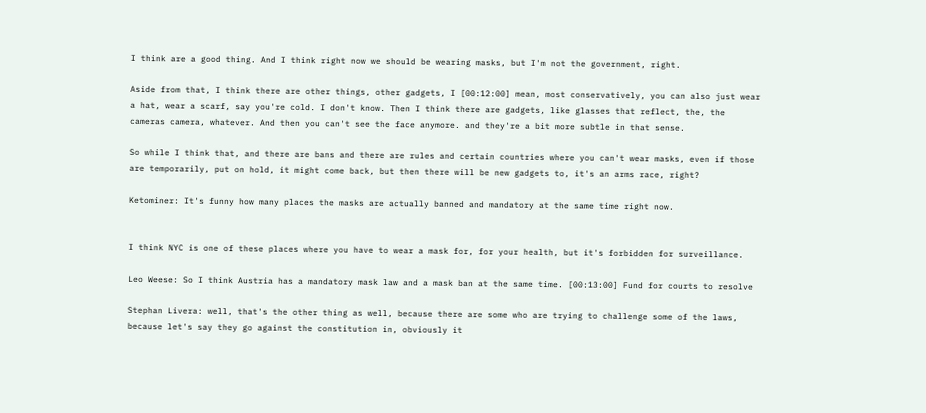I think are a good thing. And I think right now we should be wearing masks, but I'm not the government, right.

Aside from that, I think there are other things, other gadgets, I [00:12:00] mean, most conservatively, you can also just wear a hat, wear a scarf, say you're cold. I don't know. Then I think there are gadgets, like glasses that reflect, the, the cameras camera, whatever. And then you can't see the face anymore. and they're a bit more subtle in that sense.

So while I think that, and there are bans and there are rules and certain countries where you can't wear masks, even if those are temporarily, put on hold, it might come back, but then there will be new gadgets to, it's an arms race, right?

Ketominer: It's funny how many places the masks are actually banned and mandatory at the same time right now.


I think NYC is one of these places where you have to wear a mask for, for your health, but it's forbidden for surveillance.

Leo Weese: So I think Austria has a mandatory mask law and a mask ban at the same time. [00:13:00] Fund for courts to resolve

Stephan Livera: well, that's the other thing as well, because there are some who are trying to challenge some of the laws, because let's say they go against the constitution in, obviously it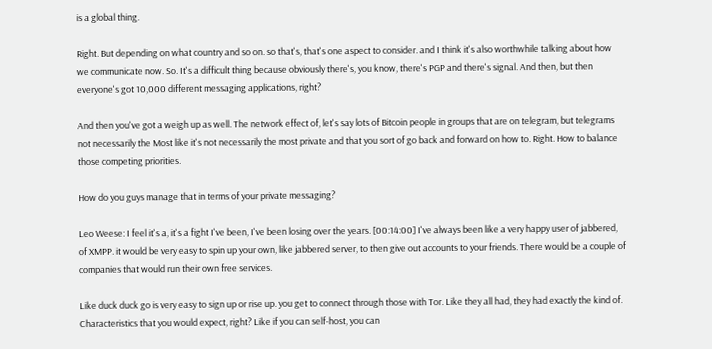is a global thing.

Right. But depending on what country and so on. so that's, that's one aspect to consider. and I think it's also worthwhile talking about how we communicate now. So. It's a difficult thing because obviously there's, you know, there's PGP and there's signal. And then, but then everyone's got 10,000 different messaging applications, right?

And then you've got a weigh up as well. The network effect of, let's say lots of Bitcoin people in groups that are on telegram, but telegrams not necessarily the Most like it's not necessarily the most private and that you sort of go back and forward on how to. Right. How to balance those competing priorities.

How do you guys manage that in terms of your private messaging?

Leo Weese: I feel it's a, it's a fight I've been, I've been losing over the years. [00:14:00] I've always been like a very happy user of jabbered, of XMPP. it would be very easy to spin up your own, like jabbered server, to then give out accounts to your friends. There would be a couple of companies that would run their own free services.

Like duck duck go is very easy to sign up or rise up. you get to connect through those with Tor. Like they all had, they had exactly the kind of. Characteristics that you would expect, right? Like if you can self-host, you can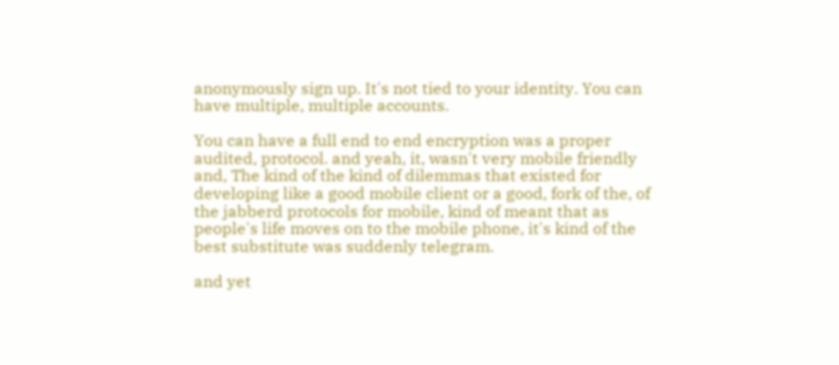anonymously sign up. It's not tied to your identity. You can have multiple, multiple accounts.

You can have a full end to end encryption was a proper audited, protocol. and yeah, it, wasn't very mobile friendly and, The kind of the kind of dilemmas that existed for developing like a good mobile client or a good, fork of the, of the jabberd protocols for mobile, kind of meant that as people's life moves on to the mobile phone, it's kind of the best substitute was suddenly telegram.

and yet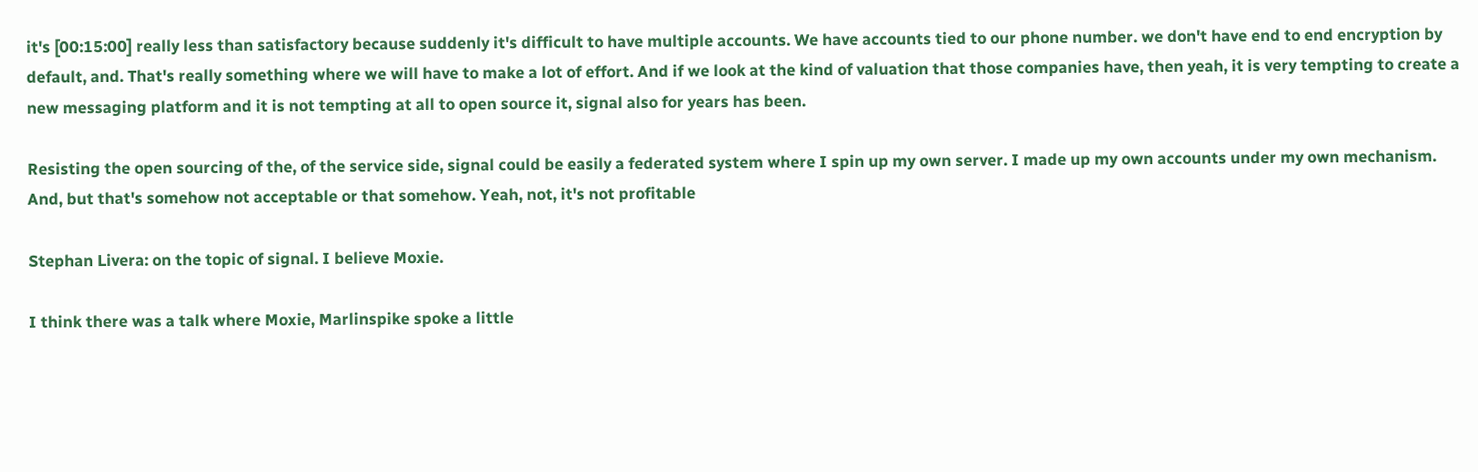it's [00:15:00] really less than satisfactory because suddenly it's difficult to have multiple accounts. We have accounts tied to our phone number. we don't have end to end encryption by default, and. That's really something where we will have to make a lot of effort. And if we look at the kind of valuation that those companies have, then yeah, it is very tempting to create a new messaging platform and it is not tempting at all to open source it, signal also for years has been.

Resisting the open sourcing of the, of the service side, signal could be easily a federated system where I spin up my own server. I made up my own accounts under my own mechanism. And, but that's somehow not acceptable or that somehow. Yeah, not, it's not profitable

Stephan Livera: on the topic of signal. I believe Moxie.

I think there was a talk where Moxie, Marlinspike spoke a little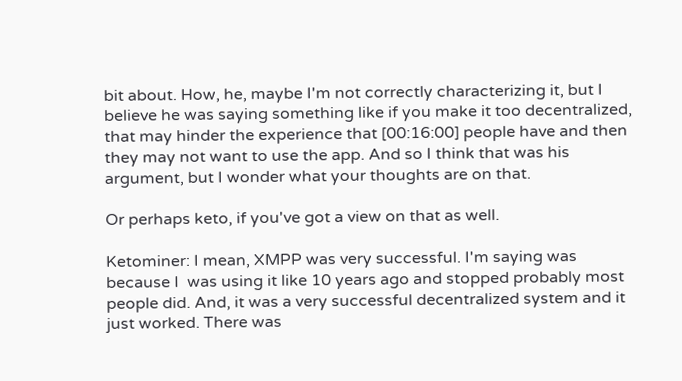bit about. How, he, maybe I'm not correctly characterizing it, but I believe he was saying something like if you make it too decentralized, that may hinder the experience that [00:16:00] people have and then they may not want to use the app. And so I think that was his argument, but I wonder what your thoughts are on that.

Or perhaps keto, if you've got a view on that as well.

Ketominer: I mean, XMPP was very successful. I'm saying was because I  was using it like 10 years ago and stopped probably most people did. And, it was a very successful decentralized system and it just worked. There was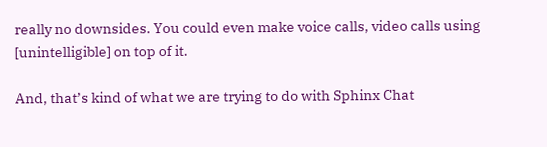really no downsides. You could even make voice calls, video calls using [unintelligible] on top of it.

And, that’s kind of what we are trying to do with Sphinx Chat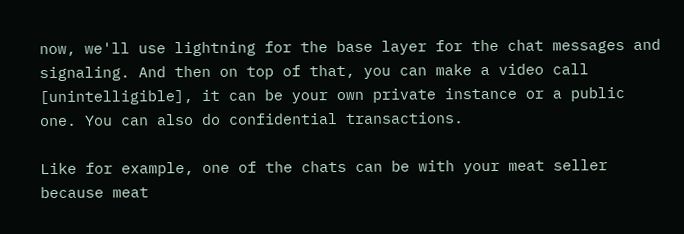now, we'll use lightning for the base layer for the chat messages and signaling. And then on top of that, you can make a video call [unintelligible], it can be your own private instance or a public one. You can also do confidential transactions.

Like for example, one of the chats can be with your meat seller because meat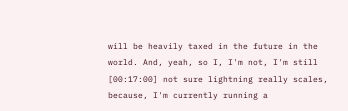will be heavily taxed in the future in the world. And, yeah, so I, I'm not, I'm still [00:17:00] not sure lightning really scales, because, I'm currently running a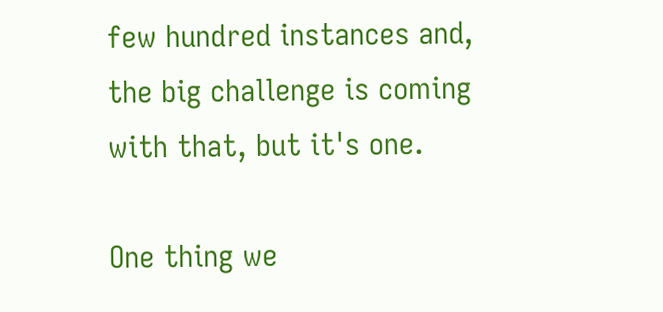few hundred instances and, the big challenge is coming with that, but it's one.

One thing we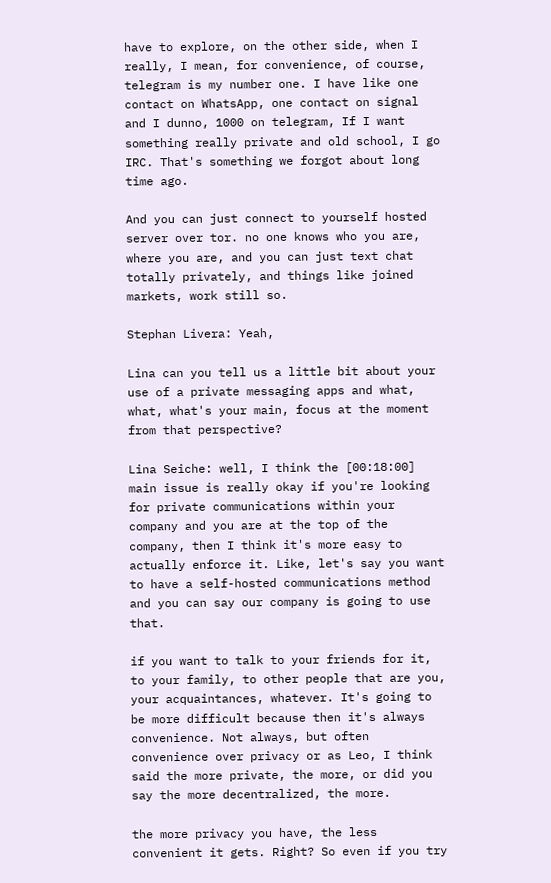have to explore, on the other side, when I really, I mean, for convenience, of course, telegram is my number one. I have like one contact on WhatsApp, one contact on signal and I dunno, 1000 on telegram, If I want something really private and old school, I go IRC. That's something we forgot about long time ago.

And you can just connect to yourself hosted server over tor. no one knows who you are, where you are, and you can just text chat totally privately, and things like joined markets, work still so.

Stephan Livera: Yeah,

Lina can you tell us a little bit about your use of a private messaging apps and what, what, what's your main, focus at the moment from that perspective?

Lina Seiche: well, I think the [00:18:00] main issue is really okay if you're looking for private communications within your company and you are at the top of the company, then I think it's more easy to actually enforce it. Like, let's say you want to have a self-hosted communications method and you can say our company is going to use that.

if you want to talk to your friends for it, to your family, to other people that are you, your acquaintances, whatever. It's going to be more difficult because then it's always convenience. Not always, but often convenience over privacy or as Leo, I think said the more private, the more, or did you say the more decentralized, the more.

the more privacy you have, the less convenient it gets. Right? So even if you try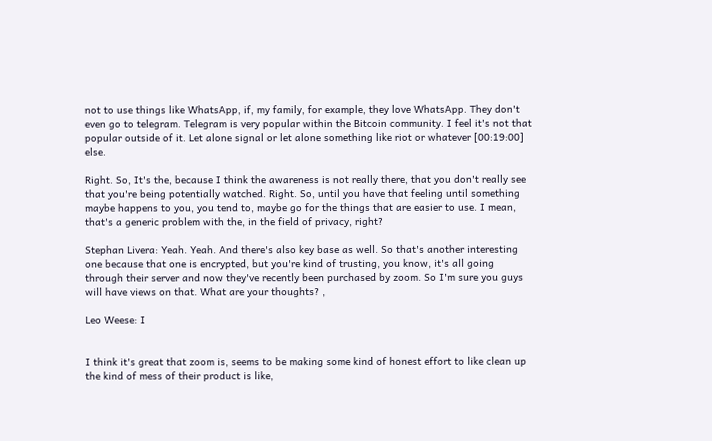not to use things like WhatsApp, if, my family, for example, they love WhatsApp. They don't even go to telegram. Telegram is very popular within the Bitcoin community. I feel it's not that popular outside of it. Let alone signal or let alone something like riot or whatever [00:19:00] else.

Right. So, It's the, because I think the awareness is not really there, that you don't really see that you're being potentially watched. Right. So, until you have that feeling until something maybe happens to you, you tend to, maybe go for the things that are easier to use. I mean, that's a generic problem with the, in the field of privacy, right?

Stephan Livera: Yeah. Yeah. And there's also key base as well. So that's another interesting one because that one is encrypted, but you're kind of trusting, you know, it's all going through their server and now they've recently been purchased by zoom. So I'm sure you guys will have views on that. What are your thoughts? ,

Leo Weese: I


I think it's great that zoom is, seems to be making some kind of honest effort to like clean up the kind of mess of their product is like,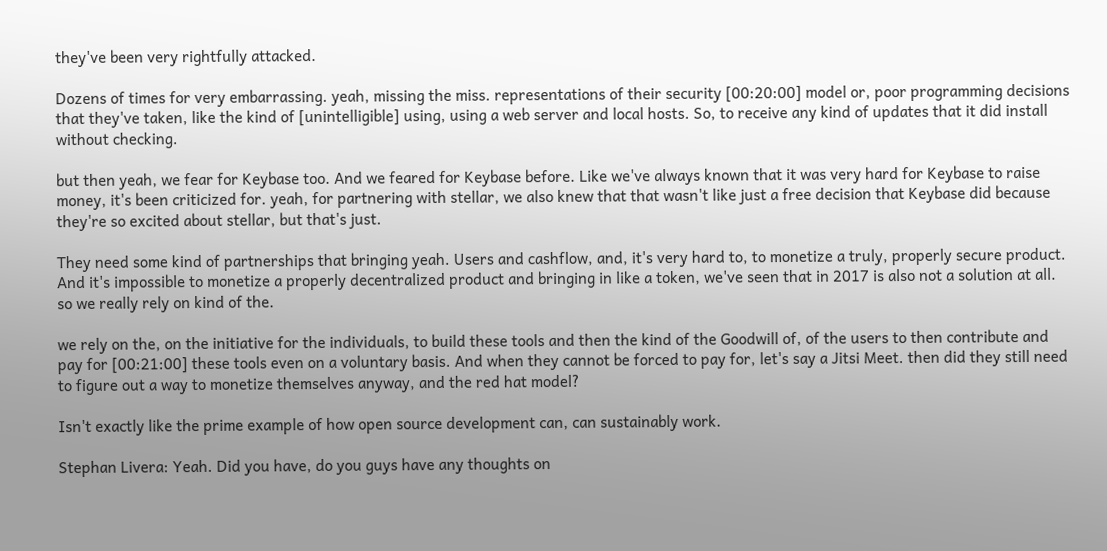they've been very rightfully attacked.

Dozens of times for very embarrassing. yeah, missing the miss. representations of their security [00:20:00] model or, poor programming decisions that they've taken, like the kind of [unintelligible] using, using a web server and local hosts. So, to receive any kind of updates that it did install without checking.

but then yeah, we fear for Keybase too. And we feared for Keybase before. Like we've always known that it was very hard for Keybase to raise money, it's been criticized for. yeah, for partnering with stellar, we also knew that that wasn't like just a free decision that Keybase did because they're so excited about stellar, but that's just.

They need some kind of partnerships that bringing yeah. Users and cashflow, and, it's very hard to, to monetize a truly, properly secure product. And it's impossible to monetize a properly decentralized product and bringing in like a token, we've seen that in 2017 is also not a solution at all. so we really rely on kind of the.

we rely on the, on the initiative for the individuals, to build these tools and then the kind of the Goodwill of, of the users to then contribute and pay for [00:21:00] these tools even on a voluntary basis. And when they cannot be forced to pay for, let's say a Jitsi Meet. then did they still need to figure out a way to monetize themselves anyway, and the red hat model?

Isn't exactly like the prime example of how open source development can, can sustainably work.

Stephan Livera: Yeah. Did you have, do you guys have any thoughts on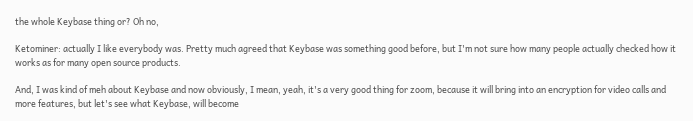the whole Keybase thing or? Oh no,

Ketominer: actually I like everybody was. Pretty much agreed that Keybase was something good before, but I'm not sure how many people actually checked how it works as for many open source products.

And, I was kind of meh about Keybase and now obviously, I mean, yeah, it's a very good thing for zoom, because it will bring into an encryption for video calls and more features, but let's see what Keybase, will become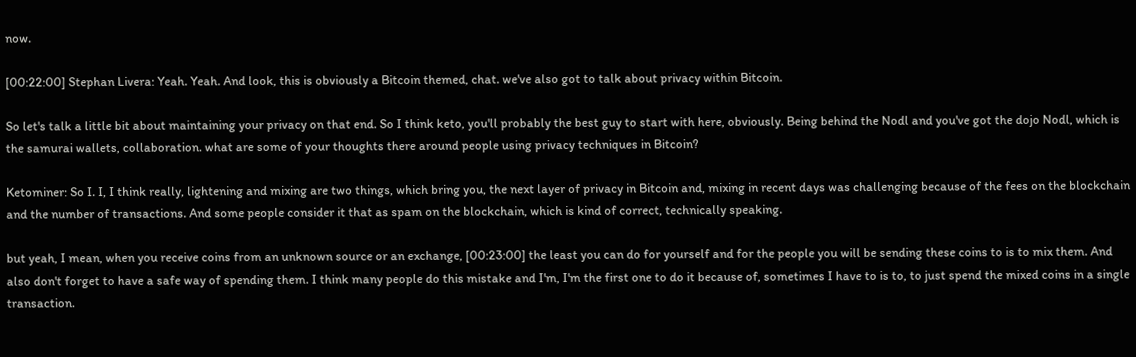now.

[00:22:00] Stephan Livera: Yeah. Yeah. And look, this is obviously a Bitcoin themed, chat. we've also got to talk about privacy within Bitcoin.

So let's talk a little bit about maintaining your privacy on that end. So I think keto, you'll probably the best guy to start with here, obviously. Being behind the Nodl and you've got the dojo Nodl, which is the samurai wallets, collaboration. what are some of your thoughts there around people using privacy techniques in Bitcoin?

Ketominer: So I. I, I think really, lightening and mixing are two things, which bring you, the next layer of privacy in Bitcoin and, mixing in recent days was challenging because of the fees on the blockchain and the number of transactions. And some people consider it that as spam on the blockchain, which is kind of correct, technically speaking.

but yeah, I mean, when you receive coins from an unknown source or an exchange, [00:23:00] the least you can do for yourself and for the people you will be sending these coins to is to mix them. And also don't forget to have a safe way of spending them. I think many people do this mistake and I'm, I'm the first one to do it because of, sometimes I have to is to, to just spend the mixed coins in a single transaction.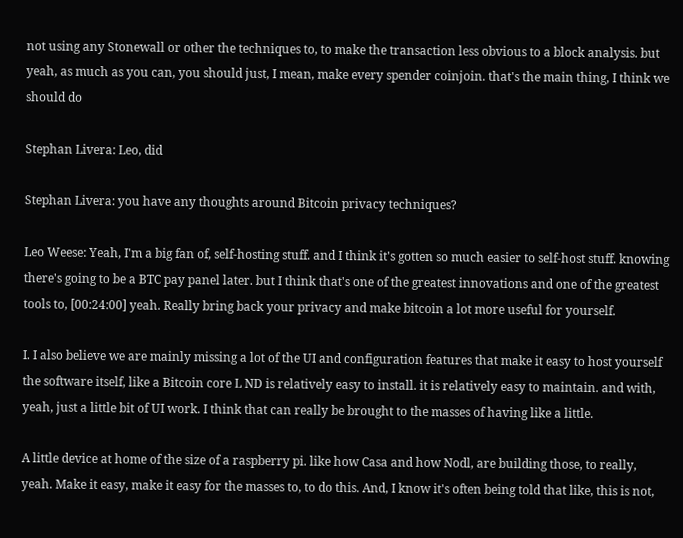not using any Stonewall or other the techniques to, to make the transaction less obvious to a block analysis. but yeah, as much as you can, you should just, I mean, make every spender coinjoin. that's the main thing, I think we should do

Stephan Livera: Leo, did

Stephan Livera: you have any thoughts around Bitcoin privacy techniques?

Leo Weese: Yeah, I'm a big fan of, self-hosting stuff. and I think it's gotten so much easier to self-host stuff. knowing there's going to be a BTC pay panel later. but I think that's one of the greatest innovations and one of the greatest tools to, [00:24:00] yeah. Really bring back your privacy and make bitcoin a lot more useful for yourself.

I. I also believe we are mainly missing a lot of the UI and configuration features that make it easy to host yourself the software itself, like a Bitcoin core L ND is relatively easy to install. it is relatively easy to maintain. and with, yeah, just a little bit of UI work. I think that can really be brought to the masses of having like a little.

A little device at home of the size of a raspberry pi. like how Casa and how Nodl, are building those, to really, yeah. Make it easy, make it easy for the masses to, to do this. And, I know it's often being told that like, this is not,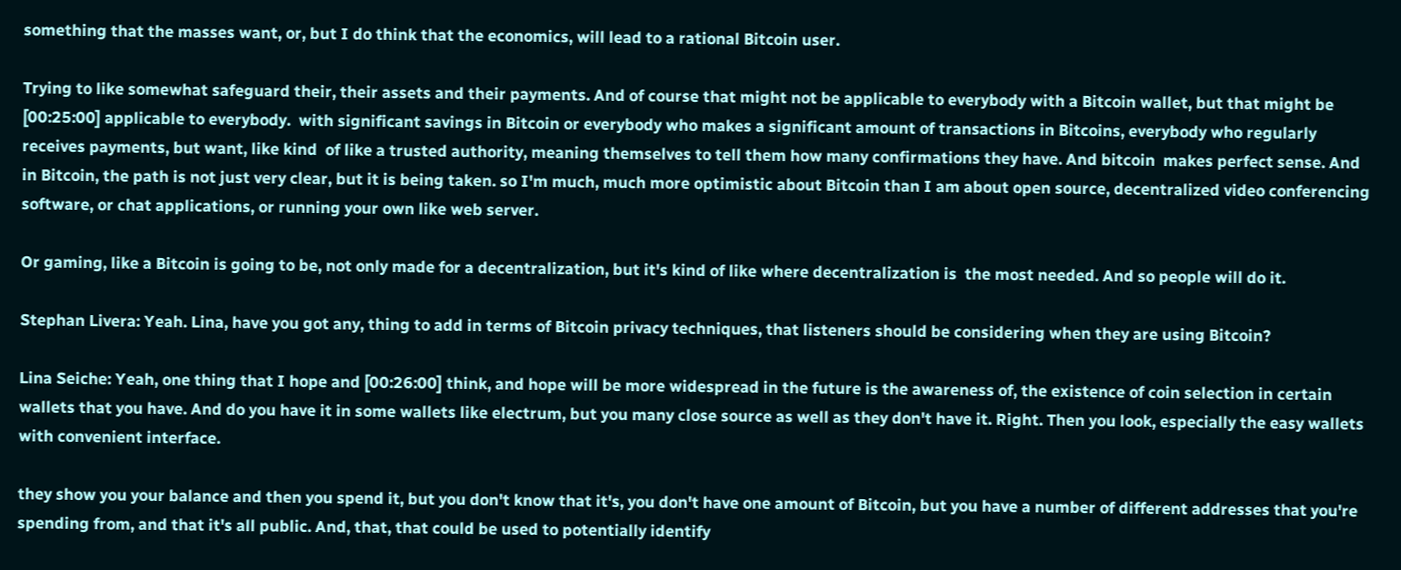something that the masses want, or, but I do think that the economics, will lead to a rational Bitcoin user.

Trying to like somewhat safeguard their, their assets and their payments. And of course that might not be applicable to everybody with a Bitcoin wallet, but that might be [00:25:00] applicable to everybody.  with significant savings in Bitcoin or everybody who makes a significant amount of transactions in Bitcoins, everybody who regularly receives payments, but want, like kind  of like a trusted authority, meaning themselves to tell them how many confirmations they have. And bitcoin  makes perfect sense. And in Bitcoin, the path is not just very clear, but it is being taken. so I'm much, much more optimistic about Bitcoin than I am about open source, decentralized video conferencing software, or chat applications, or running your own like web server.

Or gaming, like a Bitcoin is going to be, not only made for a decentralization, but it's kind of like where decentralization is  the most needed. And so people will do it.

Stephan Livera: Yeah. Lina, have you got any, thing to add in terms of Bitcoin privacy techniques, that listeners should be considering when they are using Bitcoin?

Lina Seiche: Yeah, one thing that I hope and [00:26:00] think, and hope will be more widespread in the future is the awareness of, the existence of coin selection in certain wallets that you have. And do you have it in some wallets like electrum, but you many close source as well as they don't have it. Right. Then you look, especially the easy wallets with convenient interface.

they show you your balance and then you spend it, but you don't know that it's, you don't have one amount of Bitcoin, but you have a number of different addresses that you're spending from, and that it's all public. And, that, that could be used to potentially identify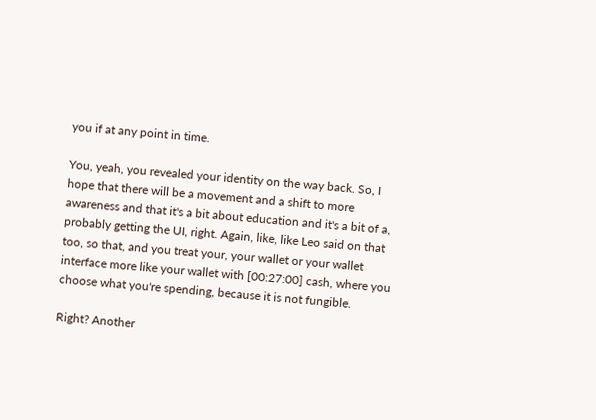you if at any point in time.

You, yeah, you revealed your identity on the way back. So, I hope that there will be a movement and a shift to more awareness and that it's a bit about education and it's a bit of a, probably getting the UI, right. Again, like, like Leo said on that too, so that, and you treat your, your wallet or your wallet interface more like your wallet with [00:27:00] cash, where you choose what you're spending, because it is not fungible.

Right? Another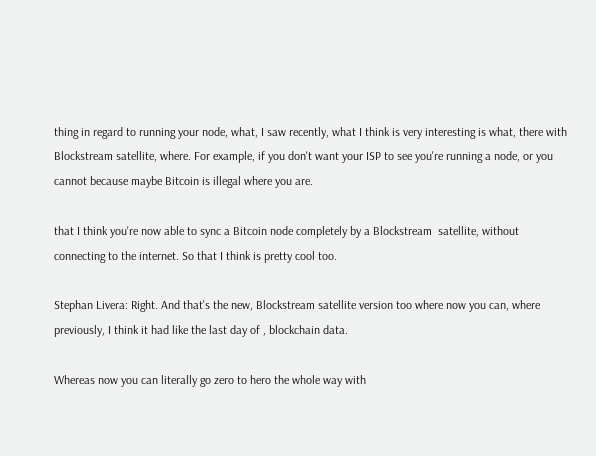thing in regard to running your node, what, I saw recently, what I think is very interesting is what, there with Blockstream satellite, where. For example, if you don't want your ISP to see you're running a node, or you cannot because maybe Bitcoin is illegal where you are.

that I think you're now able to sync a Bitcoin node completely by a Blockstream  satellite, without connecting to the internet. So that I think is pretty cool too.

Stephan Livera: Right. And that's the new, Blockstream satellite version too where now you can, where previously, I think it had like the last day of , blockchain data.

Whereas now you can literally go zero to hero the whole way with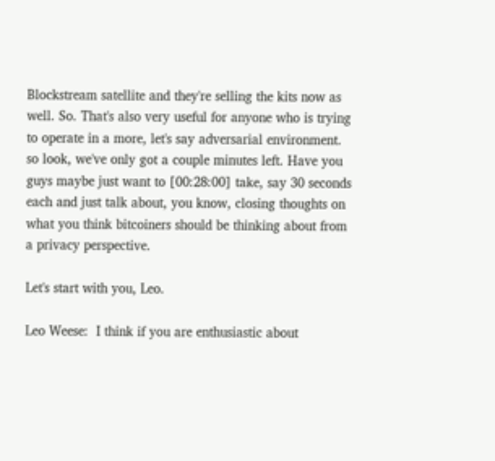Blockstream satellite and they're selling the kits now as well. So. That's also very useful for anyone who is trying to operate in a more, let's say adversarial environment. so look, we've only got a couple minutes left. Have you guys maybe just want to [00:28:00] take, say 30 seconds each and just talk about, you know, closing thoughts on what you think bitcoiners should be thinking about from a privacy perspective.

Let's start with you, Leo.

Leo Weese:  I think if you are enthusiastic about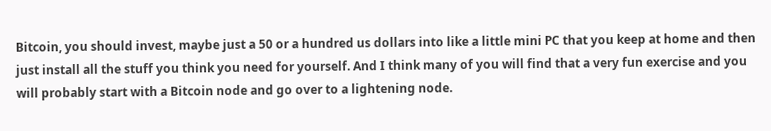Bitcoin, you should invest, maybe just a 50 or a hundred us dollars into like a little mini PC that you keep at home and then just install all the stuff you think you need for yourself. And I think many of you will find that a very fun exercise and you will probably start with a Bitcoin node and go over to a lightening node.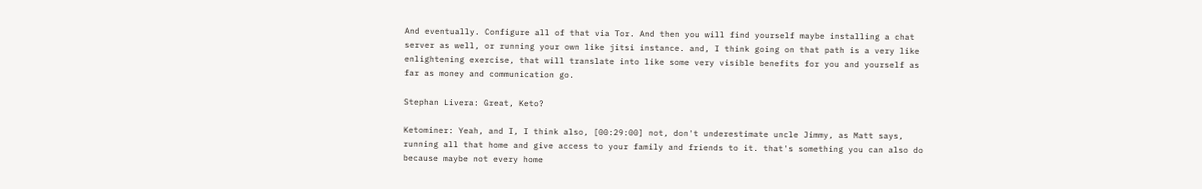And eventually. Configure all of that via Tor. And then you will find yourself maybe installing a chat server as well, or running your own like jitsi instance. and, I think going on that path is a very like enlightening exercise, that will translate into like some very visible benefits for you and yourself as far as money and communication go.

Stephan Livera: Great, Keto?

Ketominer: Yeah, and I, I think also, [00:29:00] not, don't underestimate uncle Jimmy, as Matt says, running all that home and give access to your family and friends to it. that's something you can also do because maybe not every home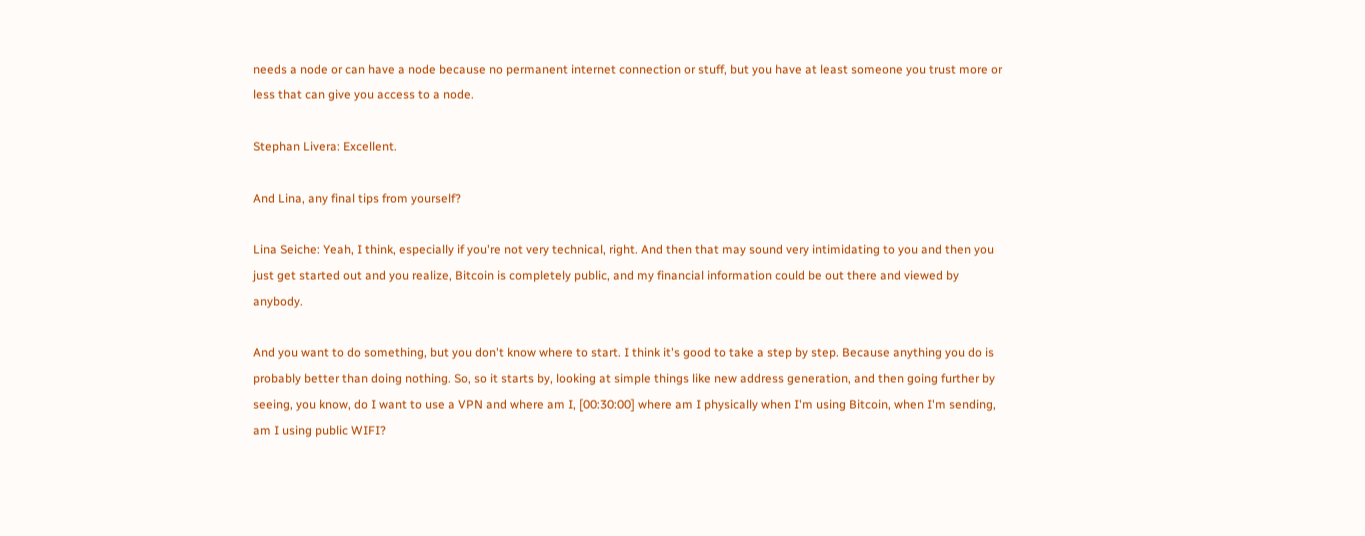needs a node or can have a node because no permanent internet connection or stuff, but you have at least someone you trust more or less that can give you access to a node.

Stephan Livera: Excellent.

And Lina, any final tips from yourself?

Lina Seiche: Yeah, I think, especially if you're not very technical, right. And then that may sound very intimidating to you and then you just get started out and you realize, Bitcoin is completely public, and my financial information could be out there and viewed by anybody.

And you want to do something, but you don't know where to start. I think it's good to take a step by step. Because anything you do is probably better than doing nothing. So, so it starts by, looking at simple things like new address generation, and then going further by seeing, you know, do I want to use a VPN and where am I, [00:30:00] where am I physically when I'm using Bitcoin, when I'm sending, am I using public WIFI?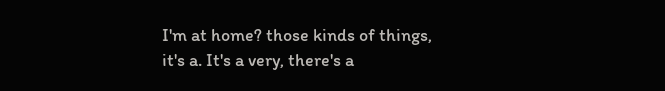I'm at home? those kinds of things, it's a. It's a very, there's a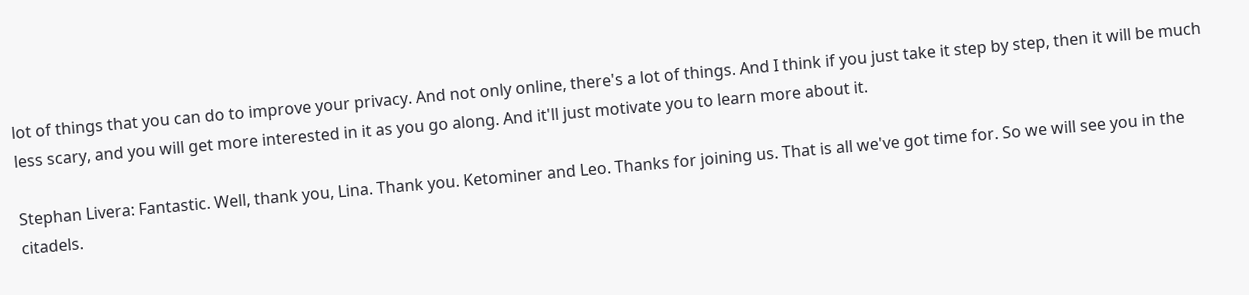lot of things that you can do to improve your privacy. And not only online, there's a lot of things. And I think if you just take it step by step, then it will be much less scary, and you will get more interested in it as you go along. And it'll just motivate you to learn more about it.

Stephan Livera: Fantastic. Well, thank you, Lina. Thank you. Ketominer and Leo. Thanks for joining us. That is all we've got time for. So we will see you in the citadels.